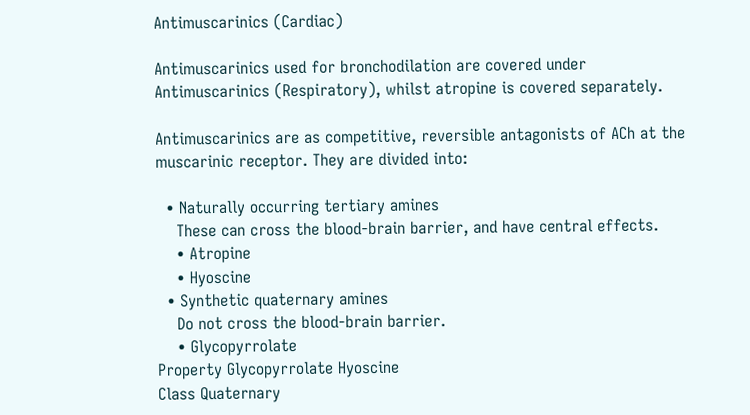Antimuscarinics (Cardiac)

Antimuscarinics used for bronchodilation are covered under Antimuscarinics (Respiratory), whilst atropine is covered separately.

Antimuscarinics are as competitive, reversible antagonists of ACh at the muscarinic receptor. They are divided into:

  • Naturally occurring tertiary amines
    These can cross the blood-brain barrier, and have central effects.
    • Atropine
    • Hyoscine
  • Synthetic quaternary amines
    Do not cross the blood-brain barrier.
    • Glycopyrrolate
Property Glycopyrrolate Hyoscine
Class Quaternary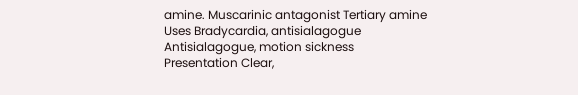amine. Muscarinic antagonist Tertiary amine
Uses Bradycardia, antisialagogue Antisialagogue, motion sickness
Presentation Clear,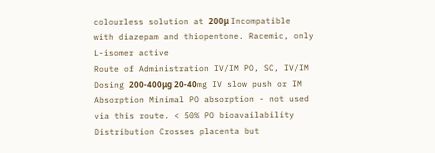colourless solution at 200μ Incompatible with diazepam and thiopentone. Racemic, only L-isomer active
Route of Administration IV/IM PO, SC, IV/IM
Dosing 200-400μg 20-40mg IV slow push or IM
Absorption Minimal PO absorption - not used via this route. < 50% PO bioavailability
Distribution Crosses placenta but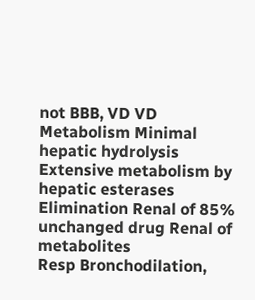not BBB, VD VD
Metabolism Minimal hepatic hydrolysis Extensive metabolism by hepatic esterases
Elimination Renal of 85% unchanged drug Renal of metabolites
Resp Bronchodilation,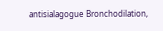antisialagogue Bronchodilation,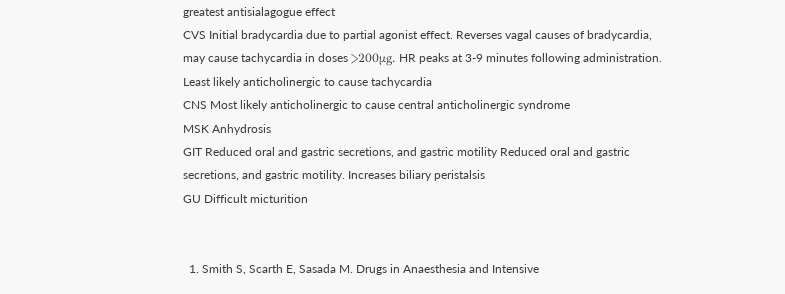greatest antisialagogue effect
CVS Initial bradycardia due to partial agonist effect. Reverses vagal causes of bradycardia, may cause tachycardia in doses >200μg. HR peaks at 3-9 minutes following administration. Least likely anticholinergic to cause tachycardia
CNS Most likely anticholinergic to cause central anticholinergic syndrome
MSK Anhydrosis
GIT Reduced oral and gastric secretions, and gastric motility Reduced oral and gastric secretions, and gastric motility. Increases biliary peristalsis
GU Difficult micturition


  1. Smith S, Scarth E, Sasada M. Drugs in Anaesthesia and Intensive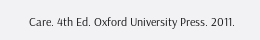Care. 4th Ed. Oxford University Press. 2011.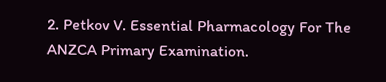2. Petkov V. Essential Pharmacology For The ANZCA Primary Examination.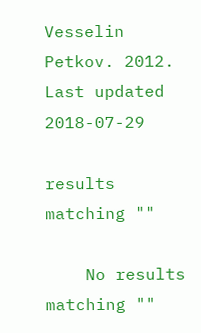Vesselin Petkov. 2012.
Last updated 2018-07-29

results matching ""

    No results matching ""